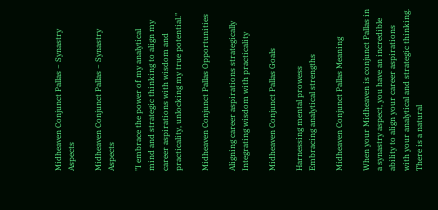Midheaven Conjunct Pallas ~ Synastry Aspects

Midheaven Conjunct Pallas ~ Synastry Aspects

"I embrace the power of my analytical mind and strategic thinking to align my career aspirations with wisdom and practicality, unlocking my true potential."

Midheaven Conjunct Pallas Opportunities

Aligning career aspirations strategically
Integrating wisdom with practicality

Midheaven Conjunct Pallas Goals

Harnessing mental prowess
Embracing analytical strengths

Midheaven Conjunct Pallas Meaning

When your Midheaven is conjunct Pallas in a synastry aspect, you have an incredible ability to align your career aspirations with your analytical and strategic thinking. There is a natural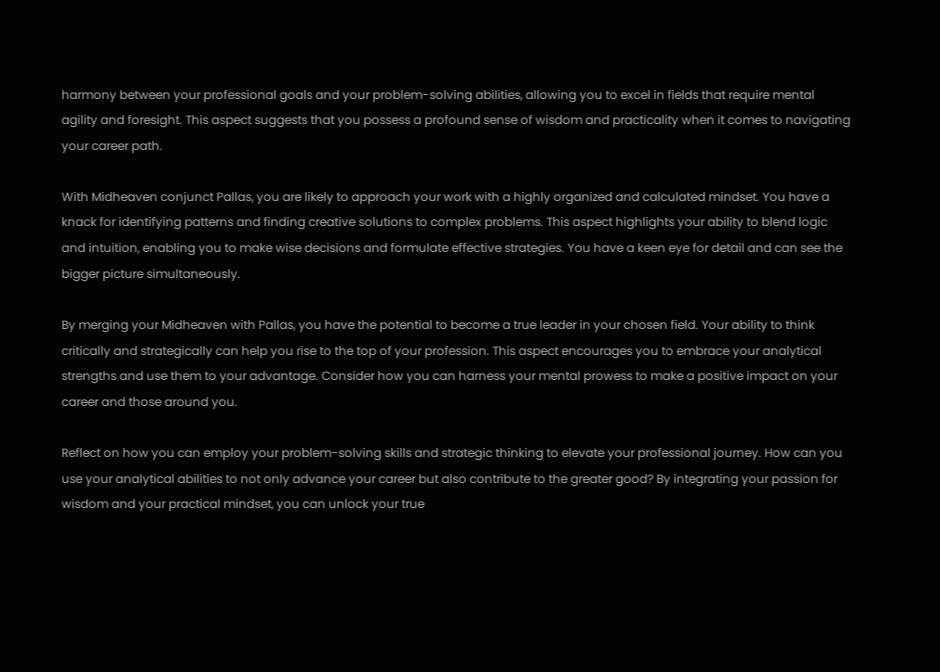harmony between your professional goals and your problem-solving abilities, allowing you to excel in fields that require mental agility and foresight. This aspect suggests that you possess a profound sense of wisdom and practicality when it comes to navigating your career path.

With Midheaven conjunct Pallas, you are likely to approach your work with a highly organized and calculated mindset. You have a knack for identifying patterns and finding creative solutions to complex problems. This aspect highlights your ability to blend logic and intuition, enabling you to make wise decisions and formulate effective strategies. You have a keen eye for detail and can see the bigger picture simultaneously.

By merging your Midheaven with Pallas, you have the potential to become a true leader in your chosen field. Your ability to think critically and strategically can help you rise to the top of your profession. This aspect encourages you to embrace your analytical strengths and use them to your advantage. Consider how you can harness your mental prowess to make a positive impact on your career and those around you.

Reflect on how you can employ your problem-solving skills and strategic thinking to elevate your professional journey. How can you use your analytical abilities to not only advance your career but also contribute to the greater good? By integrating your passion for wisdom and your practical mindset, you can unlock your true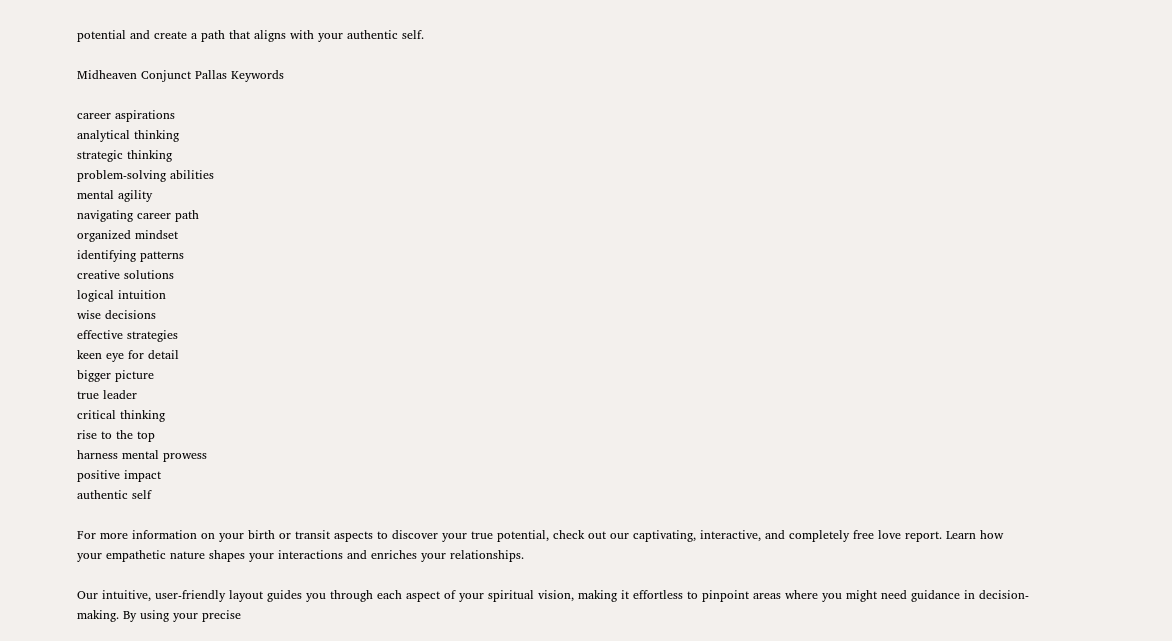potential and create a path that aligns with your authentic self.

Midheaven Conjunct Pallas Keywords

career aspirations
analytical thinking
strategic thinking
problem-solving abilities
mental agility
navigating career path
organized mindset
identifying patterns
creative solutions
logical intuition
wise decisions
effective strategies
keen eye for detail
bigger picture
true leader
critical thinking
rise to the top
harness mental prowess
positive impact
authentic self

For more information on your birth or transit aspects to discover your true potential, check out our captivating, interactive, and completely free love report. Learn how your empathetic nature shapes your interactions and enriches your relationships.

Our intuitive, user-friendly layout guides you through each aspect of your spiritual vision, making it effortless to pinpoint areas where you might need guidance in decision-making. By using your precise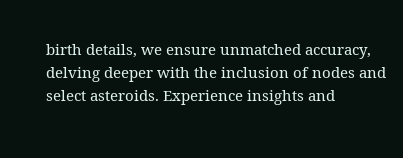birth details, we ensure unmatched accuracy, delving deeper with the inclusion of nodes and select asteroids. Experience insights and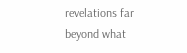revelations far beyond what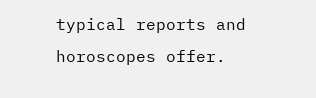typical reports and horoscopes offer.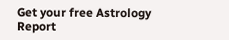Get your free Astrology Report